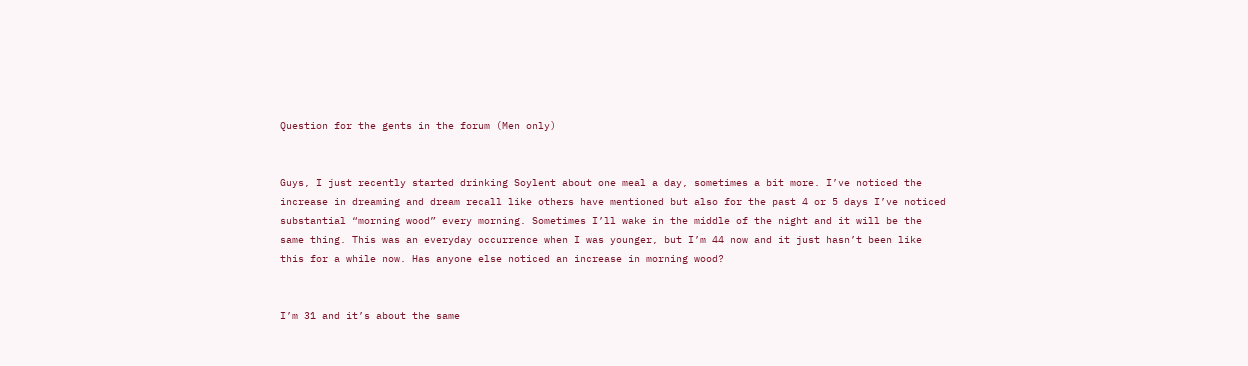Question for the gents in the forum (Men only)


Guys, I just recently started drinking Soylent about one meal a day, sometimes a bit more. I’ve noticed the increase in dreaming and dream recall like others have mentioned but also for the past 4 or 5 days I’ve noticed substantial “morning wood” every morning. Sometimes I’ll wake in the middle of the night and it will be the same thing. This was an everyday occurrence when I was younger, but I’m 44 now and it just hasn’t been like this for a while now. Has anyone else noticed an increase in morning wood?


I’m 31 and it’s about the same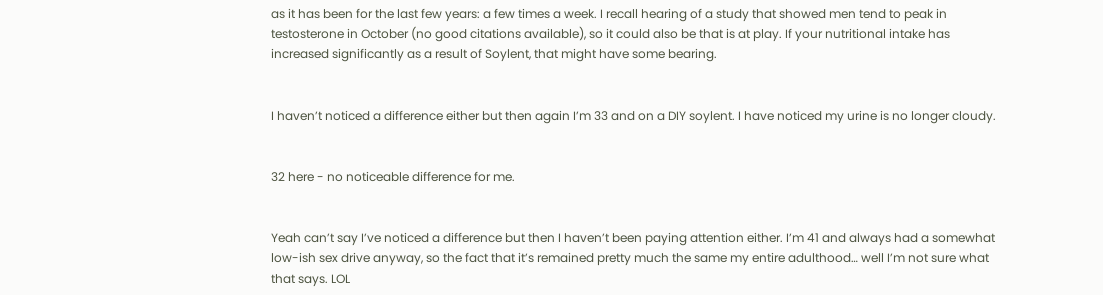as it has been for the last few years: a few times a week. I recall hearing of a study that showed men tend to peak in testosterone in October (no good citations available), so it could also be that is at play. If your nutritional intake has increased significantly as a result of Soylent, that might have some bearing.


I haven’t noticed a difference either but then again I’m 33 and on a DIY soylent. I have noticed my urine is no longer cloudy.


32 here - no noticeable difference for me.


Yeah can’t say I’ve noticed a difference but then I haven’t been paying attention either. I’m 41 and always had a somewhat low-ish sex drive anyway, so the fact that it’s remained pretty much the same my entire adulthood… well I’m not sure what that says. LOL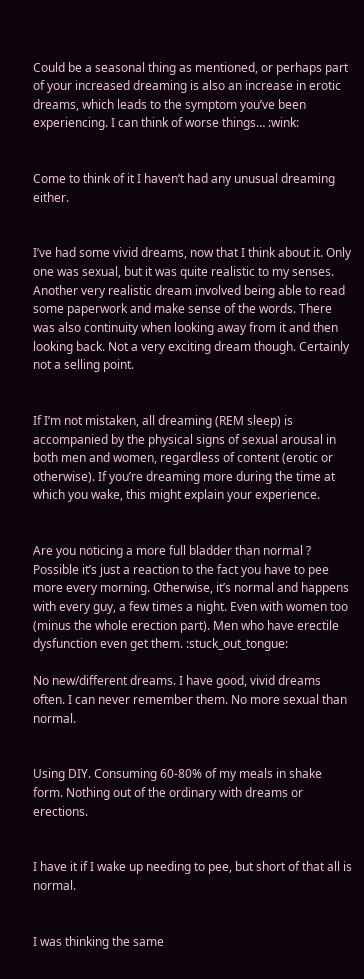Could be a seasonal thing as mentioned, or perhaps part of your increased dreaming is also an increase in erotic dreams, which leads to the symptom you’ve been experiencing. I can think of worse things… :wink:


Come to think of it I haven’t had any unusual dreaming either.


I’ve had some vivid dreams, now that I think about it. Only one was sexual, but it was quite realistic to my senses. Another very realistic dream involved being able to read some paperwork and make sense of the words. There was also continuity when looking away from it and then looking back. Not a very exciting dream though. Certainly not a selling point.


If I’m not mistaken, all dreaming (REM sleep) is accompanied by the physical signs of sexual arousal in both men and women, regardless of content (erotic or otherwise). If you’re dreaming more during the time at which you wake, this might explain your experience.


Are you noticing a more full bladder than normal ? Possible it’s just a reaction to the fact you have to pee more every morning. Otherwise, it’s normal and happens with every guy, a few times a night. Even with women too (minus the whole erection part). Men who have erectile dysfunction even get them. :stuck_out_tongue:

No new/different dreams. I have good, vivid dreams often. I can never remember them. No more sexual than normal.


Using DIY. Consuming 60-80% of my meals in shake form. Nothing out of the ordinary with dreams or erections.


I have it if I wake up needing to pee, but short of that all is normal.


I was thinking the same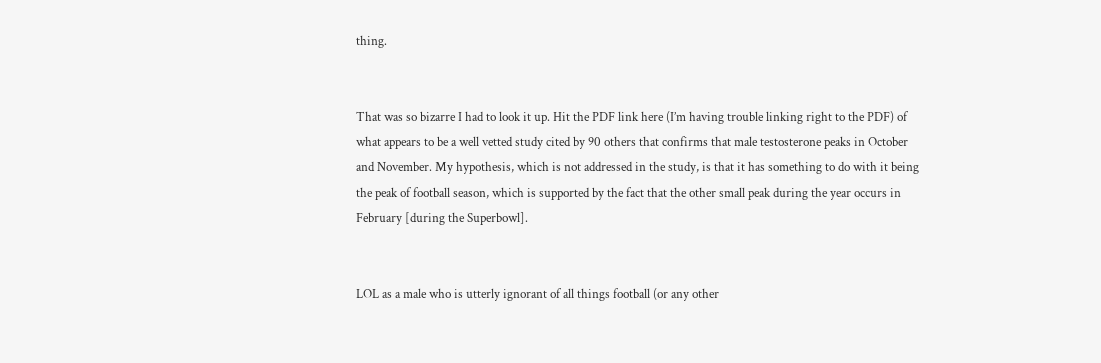thing.


That was so bizarre I had to look it up. Hit the PDF link here (I’m having trouble linking right to the PDF) of what appears to be a well vetted study cited by 90 others that confirms that male testosterone peaks in October and November. My hypothesis, which is not addressed in the study, is that it has something to do with it being the peak of football season, which is supported by the fact that the other small peak during the year occurs in February [during the Superbowl].


LOL as a male who is utterly ignorant of all things football (or any other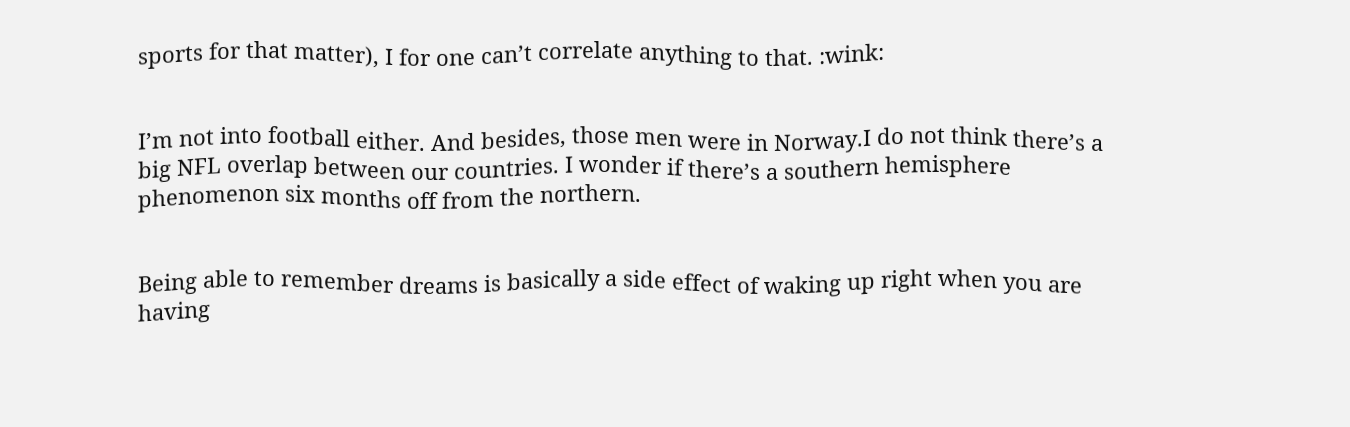sports for that matter), I for one can’t correlate anything to that. :wink:


I’m not into football either. And besides, those men were in Norway.I do not think there’s a big NFL overlap between our countries. I wonder if there’s a southern hemisphere phenomenon six months off from the northern.


Being able to remember dreams is basically a side effect of waking up right when you are having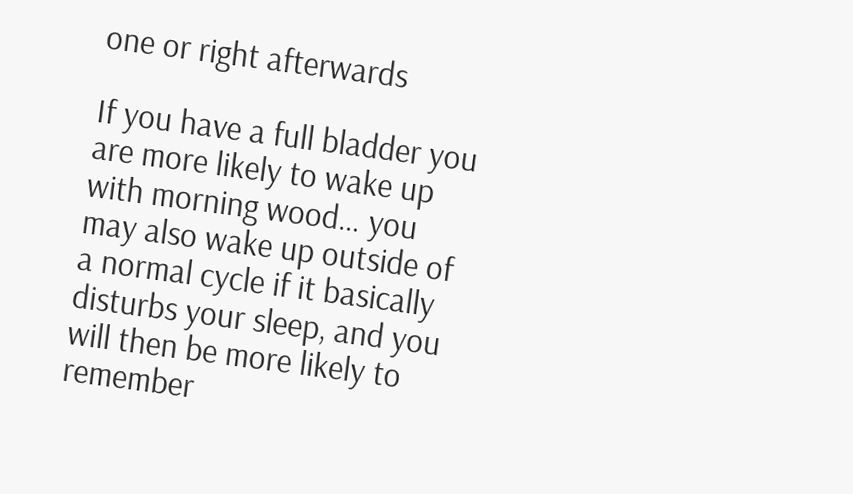one or right afterwards

If you have a full bladder you are more likely to wake up with morning wood… you may also wake up outside of a normal cycle if it basically disturbs your sleep, and you will then be more likely to remember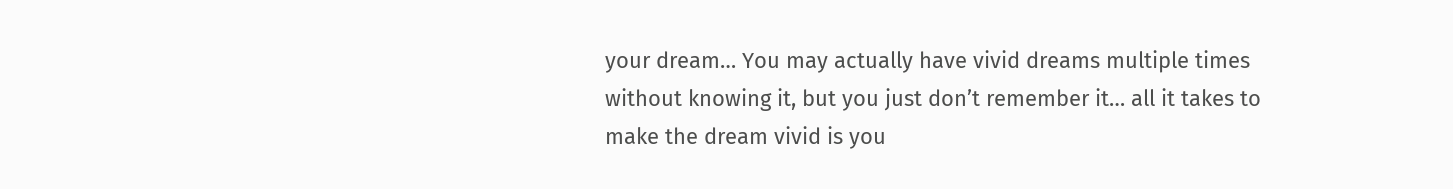your dream… You may actually have vivid dreams multiple times without knowing it, but you just don’t remember it… all it takes to make the dream vivid is you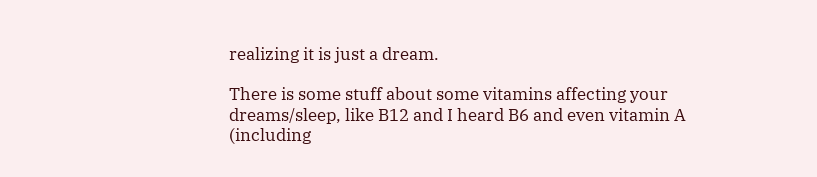realizing it is just a dream.

There is some stuff about some vitamins affecting your dreams/sleep, like B12 and I heard B6 and even vitamin A (including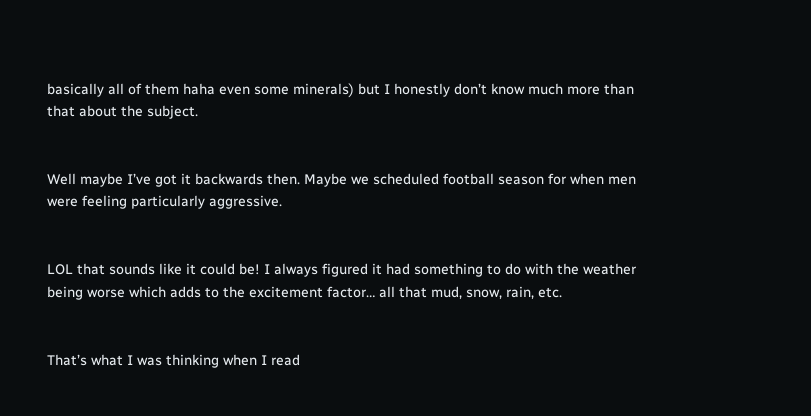basically all of them haha even some minerals) but I honestly don’t know much more than that about the subject.


Well maybe I’ve got it backwards then. Maybe we scheduled football season for when men were feeling particularly aggressive.


LOL that sounds like it could be! I always figured it had something to do with the weather being worse which adds to the excitement factor… all that mud, snow, rain, etc.


That’s what I was thinking when I read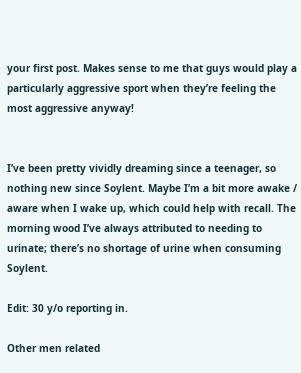your first post. Makes sense to me that guys would play a particularly aggressive sport when they’re feeling the most aggressive anyway!


I’ve been pretty vividly dreaming since a teenager, so nothing new since Soylent. Maybe I’m a bit more awake / aware when I wake up, which could help with recall. The morning wood I’ve always attributed to needing to urinate; there’s no shortage of urine when consuming Soylent.

Edit: 30 y/o reporting in.

Other men related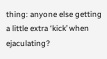thing: anyone else getting a little extra ‘kick’ when ejaculating?